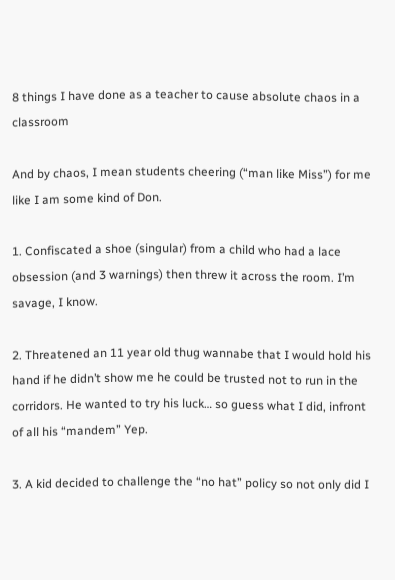8 things I have done as a teacher to cause absolute chaos in a classroom

And by chaos, I mean students cheering (“man like Miss”) for me like I am some kind of Don.

1. Confiscated a shoe (singular) from a child who had a lace obsession (and 3 warnings) then threw it across the room. I’m savage, I know.

2. Threatened an 11 year old thug wannabe that I would hold his hand if he didn’t show me he could be trusted not to run in the corridors. He wanted to try his luck… so guess what I did, infront of all his “mandem” Yep.

3. A kid decided to challenge the “no hat” policy so not only did I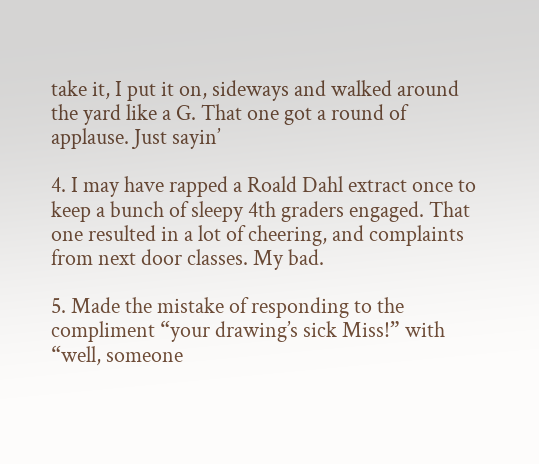take it, I put it on, sideways and walked around the yard like a G. That one got a round of applause. Just sayin’

4. I may have rapped a Roald Dahl extract once to keep a bunch of sleepy 4th graders engaged. That one resulted in a lot of cheering, and complaints from next door classes. My bad.

5. Made the mistake of responding to the compliment “your drawing’s sick Miss!” with “well, someone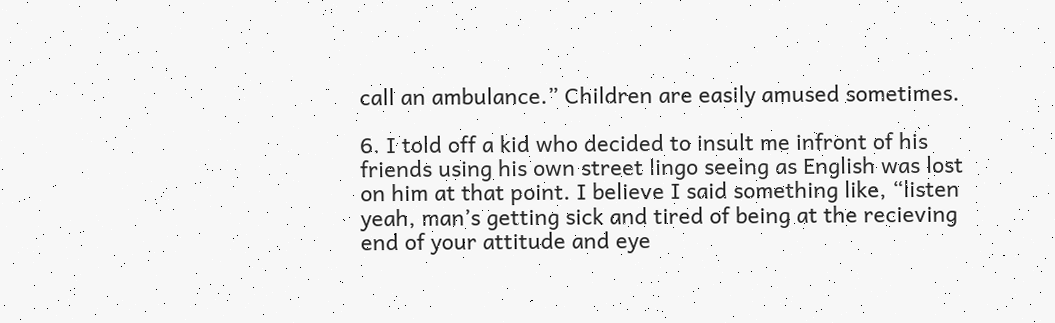call an ambulance.” Children are easily amused sometimes.

6. I told off a kid who decided to insult me infront of his friends using his own street lingo seeing as English was lost on him at that point. I believe I said something like, “listen yeah, man’s getting sick and tired of being at the recieving end of your attitude and eye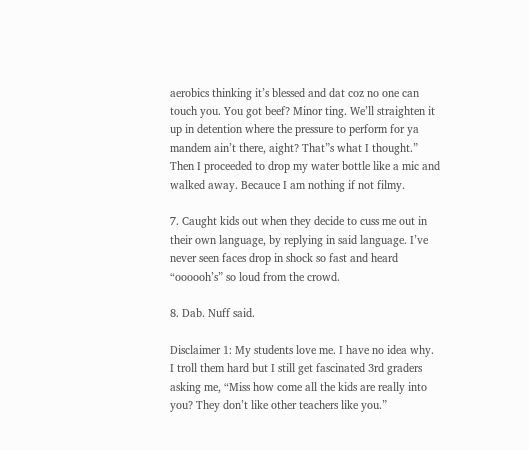aerobics thinking it’s blessed and dat coz no one can touch you. You got beef? Minor ting. We’ll straighten it up in detention where the pressure to perform for ya mandem ain’t there, aight? That”s what I thought.” Then I proceeded to drop my water bottle like a mic and walked away. Becauce I am nothing if not filmy.

7. Caught kids out when they decide to cuss me out in their own language, by replying in said language. I’ve never seen faces drop in shock so fast and heard “oooooh’s” so loud from the crowd.

8. Dab. Nuff said.

Disclaimer 1: My students love me. I have no idea why. I troll them hard but I still get fascinated 3rd graders asking me, “Miss how come all the kids are really into you? They don’t like other teachers like you.”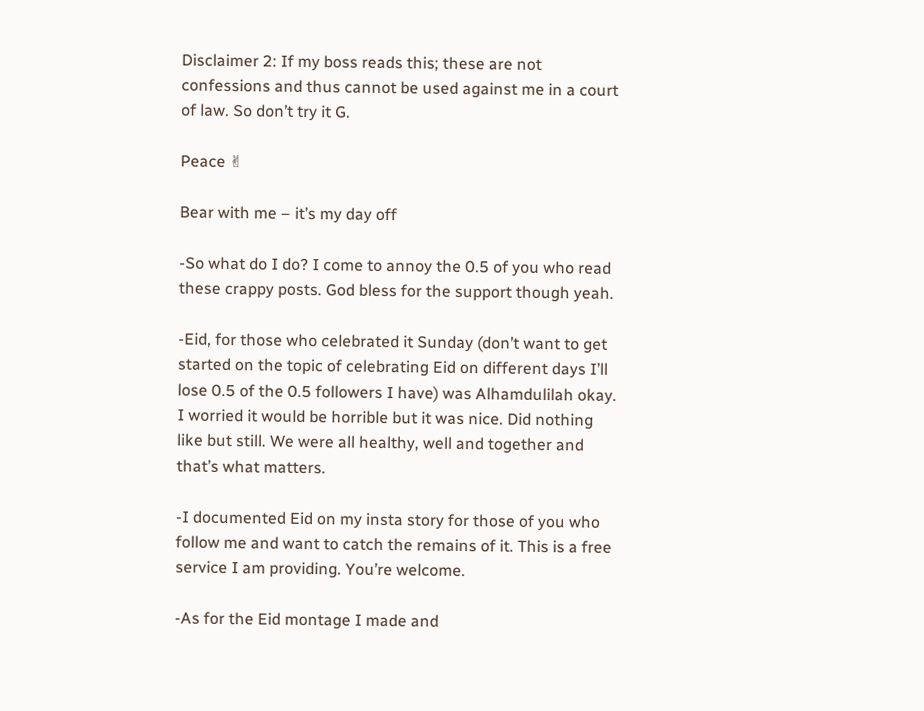Disclaimer 2: If my boss reads this; these are not confessions and thus cannot be used against me in a court of law. So don’t try it G.

Peace ✌

Bear with me – it’s my day off

-So what do I do? I come to annoy the 0.5 of you who read these crappy posts. God bless for the support though yeah.

-Eid, for those who celebrated it Sunday (don’t want to get started on the topic of celebrating Eid on different days I’ll lose 0.5 of the 0.5 followers I have) was Alhamdulilah okay. I worried it would be horrible but it was nice. Did nothing like but still. We were all healthy, well and together and that’s what matters.

-I documented Eid on my insta story for those of you who follow me and want to catch the remains of it. This is a free service I am providing. You’re welcome.

-As for the Eid montage I made and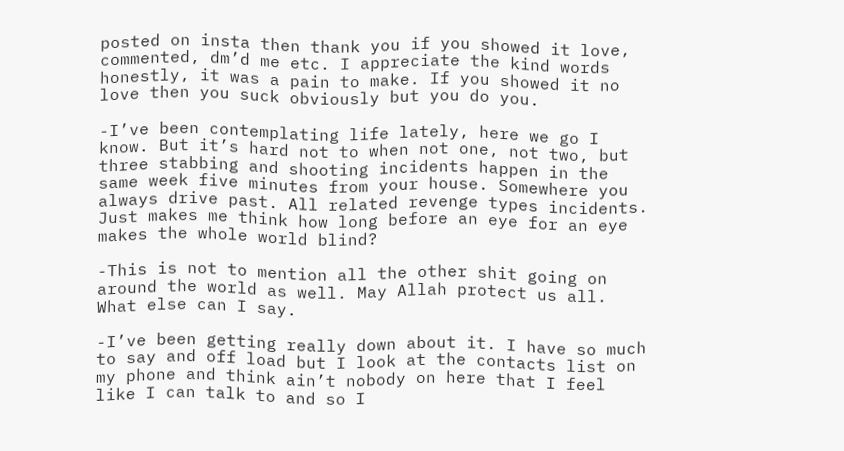posted on insta then thank you if you showed it love, commented, dm’d me etc. I appreciate the kind words honestly, it was a pain to make. If you showed it no love then you suck obviously but you do you.

-I’ve been contemplating life lately, here we go I know. But it’s hard not to when not one, not two, but three stabbing and shooting incidents happen in the same week five minutes from your house. Somewhere you always drive past. All related revenge types incidents. Just makes me think how long before an eye for an eye makes the whole world blind?

-This is not to mention all the other shit going on around the world as well. May Allah protect us all. What else can I say.

-I’ve been getting really down about it. I have so much to say and off load but I look at the contacts list on my phone and think ain’t nobody on here that I feel like I can talk to and so I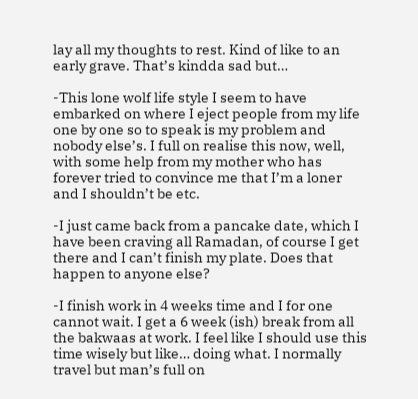lay all my thoughts to rest. Kind of like to an early grave. That’s kindda sad but…

-This lone wolf life style I seem to have embarked on where I eject people from my life one by one so to speak is my problem and nobody else’s. I full on realise this now, well, with some help from my mother who has forever tried to convince me that I’m a loner and I shouldn’t be etc.

-I just came back from a pancake date, which I have been craving all Ramadan, of course I get there and I can’t finish my plate. Does that happen to anyone else?

-I finish work in 4 weeks time and I for one cannot wait. I get a 6 week (ish) break from all the bakwaas at work. I feel like I should use this time wisely but like… doing what. I normally travel but man’s full on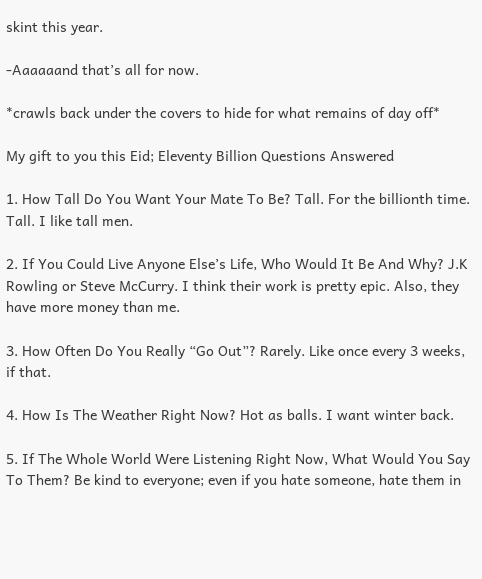skint this year.

-Aaaaaand that’s all for now.

*crawls back under the covers to hide for what remains of day off*

My gift to you this Eid; Eleventy Billion Questions Answered

1. How Tall Do You Want Your Mate To Be? Tall. For the billionth time. Tall. I like tall men.

2. If You Could Live Anyone Else’s Life, Who Would It Be And Why? J.K Rowling or Steve McCurry. I think their work is pretty epic. Also, they have more money than me.

3. How Often Do You Really “Go Out”? Rarely. Like once every 3 weeks, if that.

4. How Is The Weather Right Now? Hot as balls. I want winter back.

5. If The Whole World Were Listening Right Now, What Would You Say To Them? Be kind to everyone; even if you hate someone, hate them in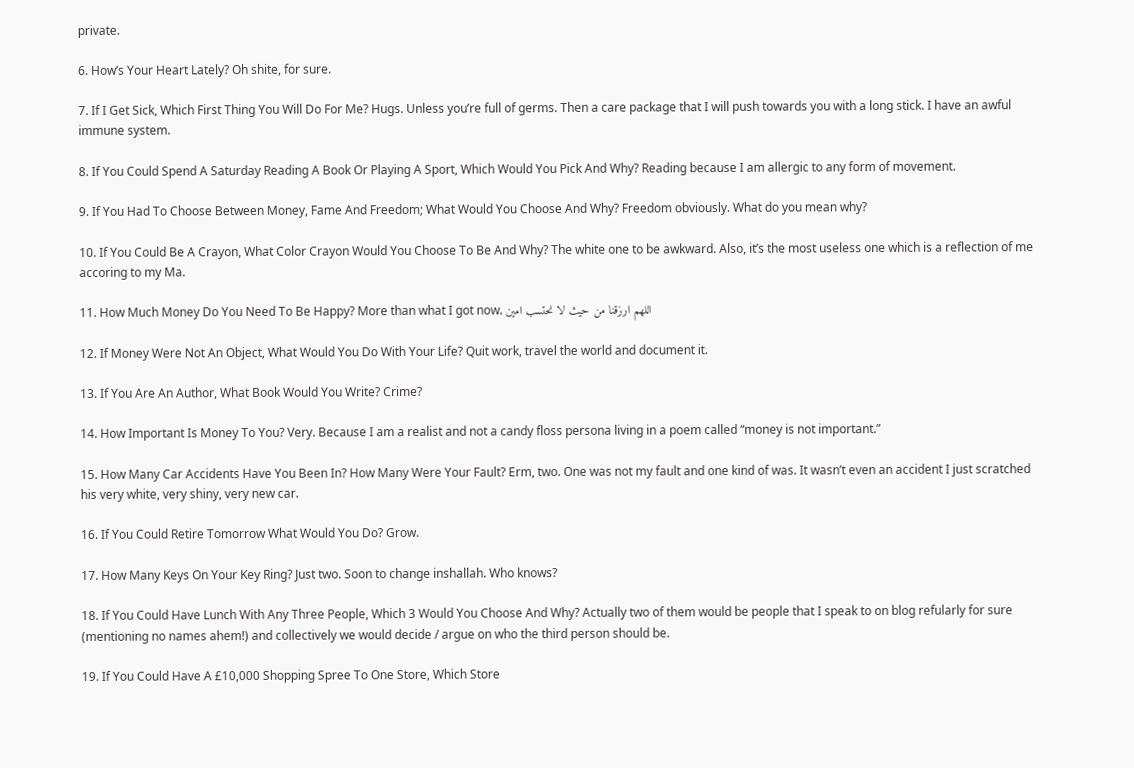private.

6. How’s Your Heart Lately? Oh shite, for sure.

7. If I Get Sick, Which First Thing You Will Do For Me? Hugs. Unless you’re full of germs. Then a care package that I will push towards you with a long stick. I have an awful immune system.

8. If You Could Spend A Saturday Reading A Book Or Playing A Sport, Which Would You Pick And Why? Reading because I am allergic to any form of movement.

9. If You Had To Choose Between Money, Fame And Freedom; What Would You Choose And Why? Freedom obviously. What do you mean why?

10. If You Could Be A Crayon, What Color Crayon Would You Choose To Be And Why? The white one to be awkward. Also, it’s the most useless one which is a reflection of me accoring to my Ma.

11. How Much Money Do You Need To Be Happy? More than what I got now. اللهم ارزقنا من حيث لا نحتسب امين

12. If Money Were Not An Object, What Would You Do With Your Life? Quit work, travel the world and document it.

13. If You Are An Author, What Book Would You Write? Crime?

14. How Important Is Money To You? Very. Because I am a realist and not a candy floss persona living in a poem called “money is not important.”

15. How Many Car Accidents Have You Been In? How Many Were Your Fault? Erm, two. One was not my fault and one kind of was. It wasn’t even an accident I just scratched his very white, very shiny, very new car.

16. If You Could Retire Tomorrow What Would You Do? Grow.

17. How Many Keys On Your Key Ring? Just two. Soon to change inshallah. Who knows?

18. If You Could Have Lunch With Any Three People, Which 3 Would You Choose And Why? Actually two of them would be people that I speak to on blog refularly for sure (mentioning no names ahem!) and collectively we would decide / argue on who the third person should be.

19. If You Could Have A £10,000 Shopping Spree To One Store, Which Store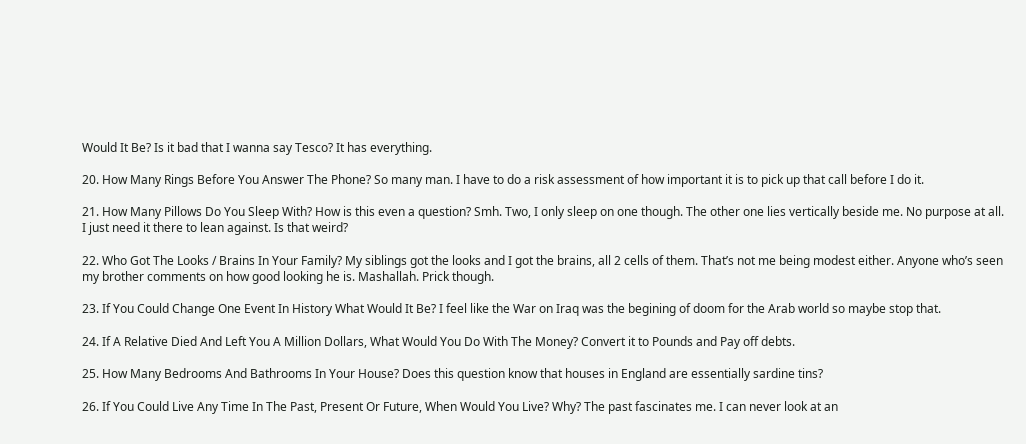Would It Be? Is it bad that I wanna say Tesco? It has everything.

20. How Many Rings Before You Answer The Phone? So many man. I have to do a risk assessment of how important it is to pick up that call before I do it.

21. How Many Pillows Do You Sleep With? How is this even a question? Smh. Two, I only sleep on one though. The other one lies vertically beside me. No purpose at all. I just need it there to lean against. Is that weird?

22. Who Got The Looks / Brains In Your Family? My siblings got the looks and I got the brains, all 2 cells of them. That’s not me being modest either. Anyone who’s seen my brother comments on how good looking he is. Mashallah. Prick though.

23. If You Could Change One Event In History What Would It Be? I feel like the War on Iraq was the begining of doom for the Arab world so maybe stop that.

24. If A Relative Died And Left You A Million Dollars, What Would You Do With The Money? Convert it to Pounds and Pay off debts.

25. How Many Bedrooms And Bathrooms In Your House? Does this question know that houses in England are essentially sardine tins?

26. If You Could Live Any Time In The Past, Present Or Future, When Would You Live? Why? The past fascinates me. I can never look at an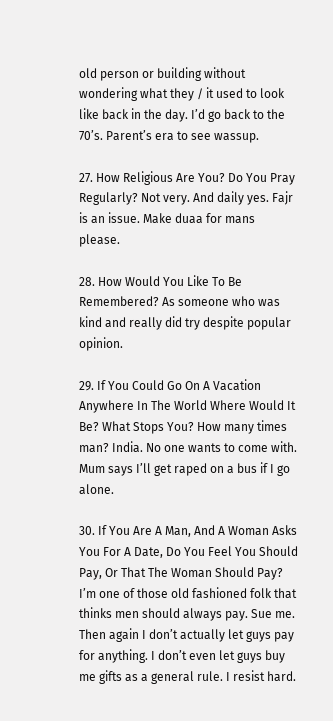old person or building without wondering what they / it used to look like back in the day. I’d go back to the 70’s. Parent’s era to see wassup.

27. How Religious Are You? Do You Pray Regularly? Not very. And daily yes. Fajr is an issue. Make duaa for mans please.

28. How Would You Like To Be Remembered? As someone who was kind and really did try despite popular opinion.

29. If You Could Go On A Vacation Anywhere In The World Where Would It Be? What Stops You? How many times man? India. No one wants to come with. Mum says I’ll get raped on a bus if I go alone.

30. If You Are A Man, And A Woman Asks You For A Date, Do You Feel You Should Pay, Or That The Woman Should Pay? I’m one of those old fashioned folk that thinks men should always pay. Sue me. Then again I don’t actually let guys pay for anything. I don’t even let guys buy me gifts as a general rule. I resist hard.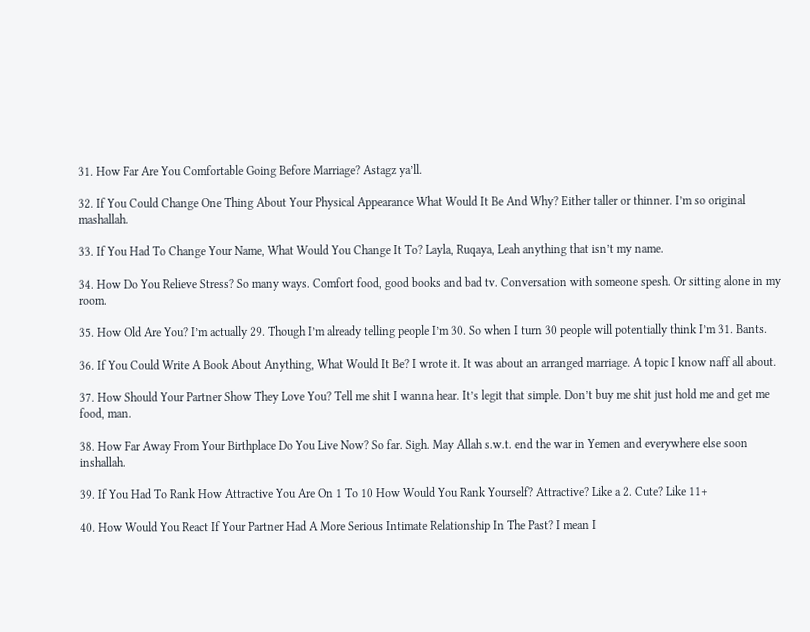31. How Far Are You Comfortable Going Before Marriage? Astagz ya’ll.

32. If You Could Change One Thing About Your Physical Appearance What Would It Be And Why? Either taller or thinner. I’m so original mashallah.

33. If You Had To Change Your Name, What Would You Change It To? Layla, Ruqaya, Leah anything that isn’t my name.

34. How Do You Relieve Stress? So many ways. Comfort food, good books and bad tv. Conversation with someone spesh. Or sitting alone in my room.

35. How Old Are You? I’m actually 29. Though I’m already telling people I’m 30. So when I turn 30 people will potentially think I’m 31. Bants.

36. If You Could Write A Book About Anything, What Would It Be? I wrote it. It was about an arranged marriage. A topic I know naff all about.

37. How Should Your Partner Show They Love You? Tell me shit I wanna hear. It’s legit that simple. Don’t buy me shit just hold me and get me food, man.

38. How Far Away From Your Birthplace Do You Live Now? So far. Sigh. May Allah s.w.t. end the war in Yemen and everywhere else soon inshallah.

39. If You Had To Rank How Attractive You Are On 1 To 10 How Would You Rank Yourself? Attractive? Like a 2. Cute? Like 11+

40. How Would You React If Your Partner Had A More Serious Intimate Relationship In The Past? I mean I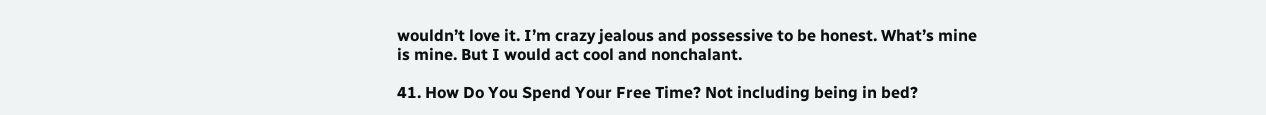wouldn’t love it. I’m crazy jealous and possessive to be honest. What’s mine is mine. But I would act cool and nonchalant.

41. How Do You Spend Your Free Time? Not including being in bed?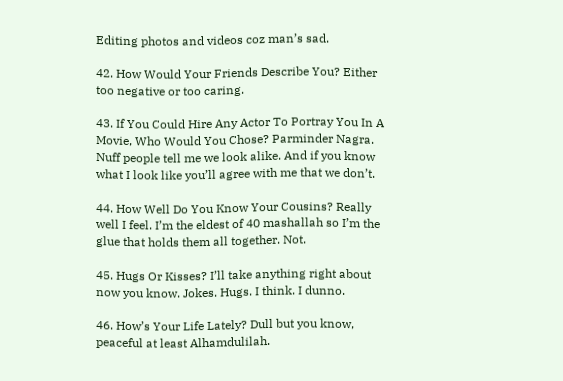Editing photos and videos coz man’s sad.

42. How Would Your Friends Describe You? Either too negative or too caring.

43. If You Could Hire Any Actor To Portray You In A Movie, Who Would You Chose? Parminder Nagra. Nuff people tell me we look alike. And if you know what I look like you’ll agree with me that we don’t.

44. How Well Do You Know Your Cousins? Really well I feel. I’m the eldest of 40 mashallah so I’m the glue that holds them all together. Not.

45. Hugs Or Kisses? I’ll take anything right about now you know. Jokes. Hugs. I think. I dunno.

46. How’s Your Life Lately? Dull but you know, peaceful at least Alhamdulilah.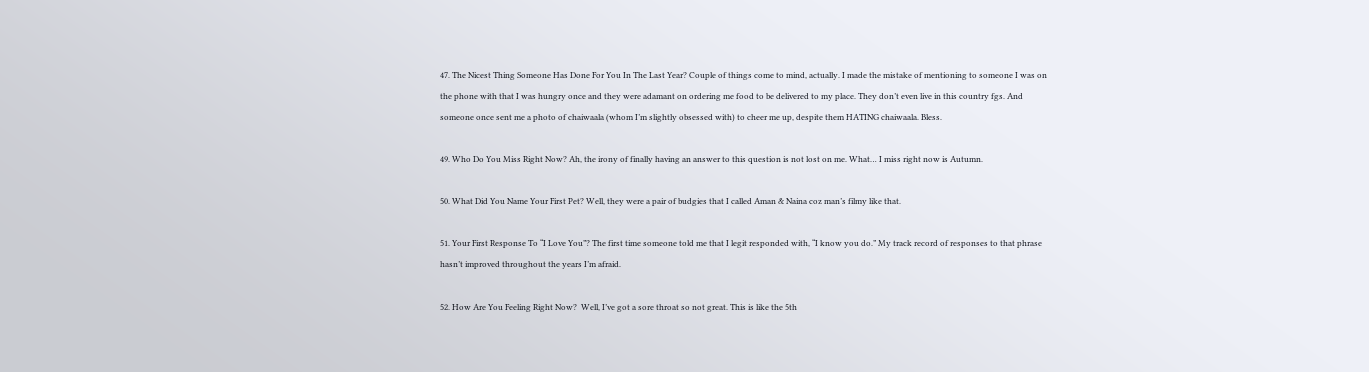47. The Nicest Thing Someone Has Done For You In The Last Year? Couple of things come to mind, actually. I made the mistake of mentioning to someone I was on the phone with that I was hungry once and they were adamant on ordering me food to be delivered to my place. They don’t even live in this country fgs. And someone once sent me a photo of chaiwaala (whom I’m slightly obsessed with) to cheer me up, despite them HATING chaiwaala. Bless.

49. Who Do You Miss Right Now? Ah, the irony of finally having an answer to this question is not lost on me. What… I miss right now is Autumn.

50. What Did You Name Your First Pet? Well, they were a pair of budgies that I called Aman & Naina coz man’s filmy like that.

51. Your First Response To “I Love You”? The first time someone told me that I legit responded with, “I know you do.” My track record of responses to that phrase hasn’t improved throughout the years I’m afraid.

52. How Are You Feeling Right Now?  Well, I’ve got a sore throat so not great. This is like the 5th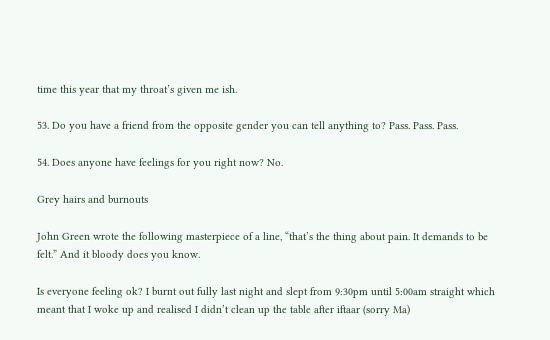time this year that my throat’s given me ish.

53. Do you have a friend from the opposite gender you can tell anything to? Pass. Pass. Pass.

54. Does anyone have feelings for you right now? No.

Grey hairs and burnouts

John Green wrote the following masterpiece of a line, “that’s the thing about pain. It demands to be felt.” And it bloody does you know.

Is everyone feeling ok? I burnt out fully last night and slept from 9:30pm until 5:00am straight which meant that I woke up and realised I didn’t clean up the table after iftaar (sorry Ma)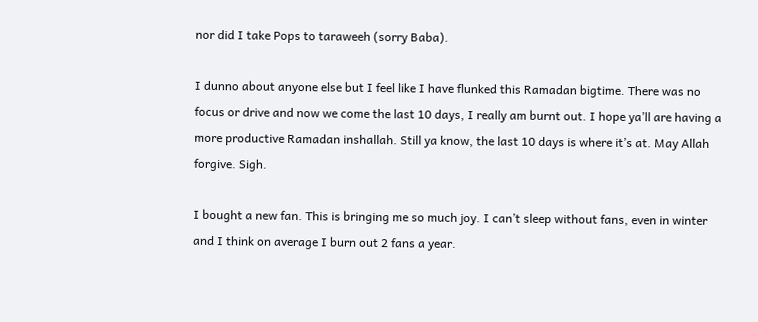nor did I take Pops to taraweeh (sorry Baba).

I dunno about anyone else but I feel like I have flunked this Ramadan bigtime. There was no focus or drive and now we come the last 10 days, I really am burnt out. I hope ya’ll are having a more productive Ramadan inshallah. Still ya know, the last 10 days is where it’s at. May Allah forgive. Sigh.

I bought a new fan. This is bringing me so much joy. I can’t sleep without fans, even in winter and I think on average I burn out 2 fans a year.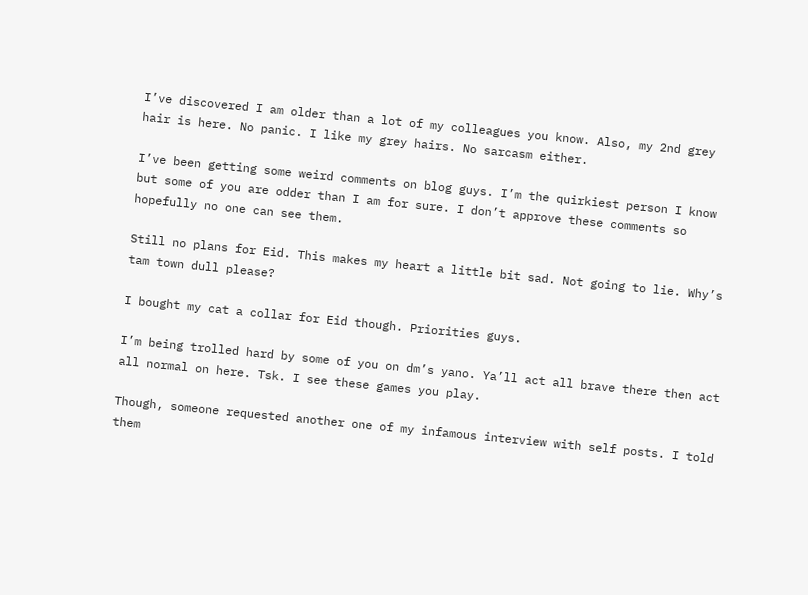I’ve discovered I am older than a lot of my colleagues you know. Also, my 2nd grey hair is here. No panic. I like my grey hairs. No sarcasm either.

I’ve been getting some weird comments on blog guys. I’m the quirkiest person I know but some of you are odder than I am for sure. I don’t approve these comments so hopefully no one can see them.

Still no plans for Eid. This makes my heart a little bit sad. Not going to lie. Why’s tam town dull please?

I bought my cat a collar for Eid though. Priorities guys.

I’m being trolled hard by some of you on dm’s yano. Ya’ll act all brave there then act all normal on here. Tsk. I see these games you play.

Though, someone requested another one of my infamous interview with self posts. I told them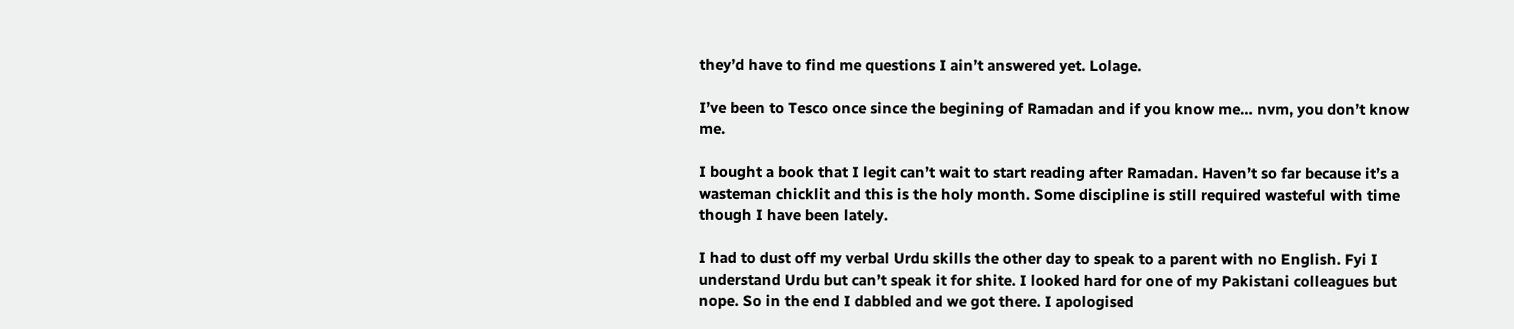they’d have to find me questions I ain’t answered yet. Lolage.

I’ve been to Tesco once since the begining of Ramadan and if you know me… nvm, you don’t know me.

I bought a book that I legit can’t wait to start reading after Ramadan. Haven’t so far because it’s a wasteman chicklit and this is the holy month. Some discipline is still required wasteful with time though I have been lately.

I had to dust off my verbal Urdu skills the other day to speak to a parent with no English. Fyi I understand Urdu but can’t speak it for shite. I looked hard for one of my Pakistani colleagues but nope. So in the end I dabbled and we got there. I apologised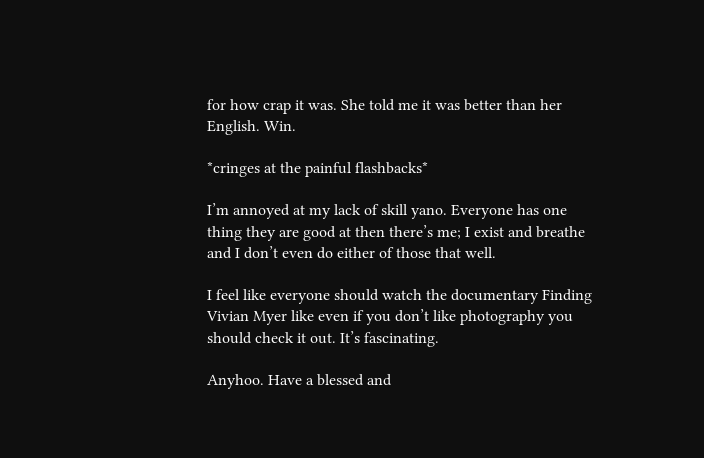for how crap it was. She told me it was better than her English. Win.

*cringes at the painful flashbacks*

I’m annoyed at my lack of skill yano. Everyone has one thing they are good at then there’s me; I exist and breathe and I don’t even do either of those that well.

I feel like everyone should watch the documentary Finding Vivian Myer like even if you don’t like photography you should check it out. It’s fascinating.

Anyhoo. Have a blessed and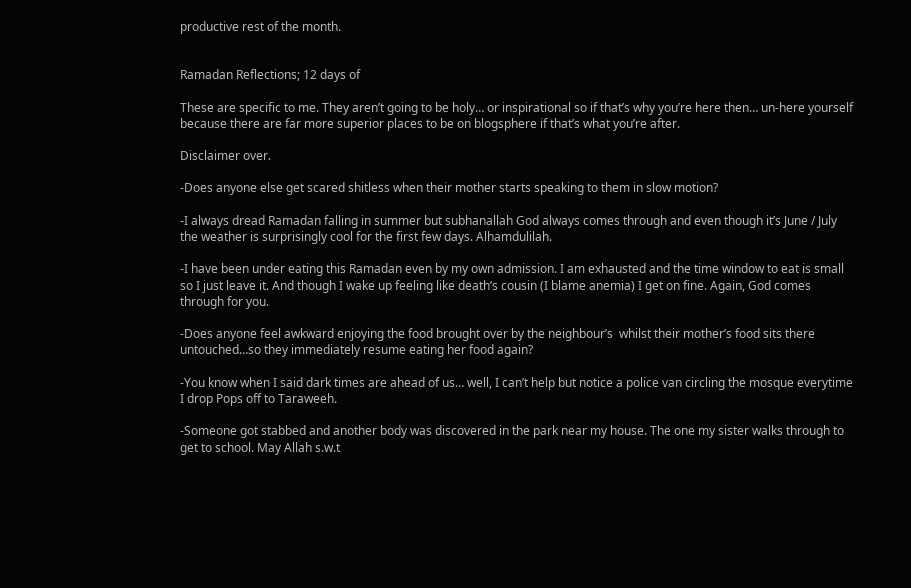productive rest of the month.


Ramadan Reflections; 12 days of

These are specific to me. They aren’t going to be holy… or inspirational so if that’s why you’re here then… un-here yourself because there are far more superior places to be on blogsphere if that’s what you’re after.

Disclaimer over.

-Does anyone else get scared shitless when their mother starts speaking to them in slow motion?

-I always dread Ramadan falling in summer but subhanallah God always comes through and even though it’s June / July the weather is surprisingly cool for the first few days. Alhamdulilah.

-I have been under eating this Ramadan even by my own admission. I am exhausted and the time window to eat is small so I just leave it. And though I wake up feeling like death’s cousin (I blame anemia) I get on fine. Again, God comes through for you.

-Does anyone feel awkward enjoying the food brought over by the neighbour’s  whilst their mother’s food sits there untouched…so they immediately resume eating her food again?

-You know when I said dark times are ahead of us… well, I can’t help but notice a police van circling the mosque everytime I drop Pops off to Taraweeh.

-Someone got stabbed and another body was discovered in the park near my house. The one my sister walks through to get to school. May Allah s.w.t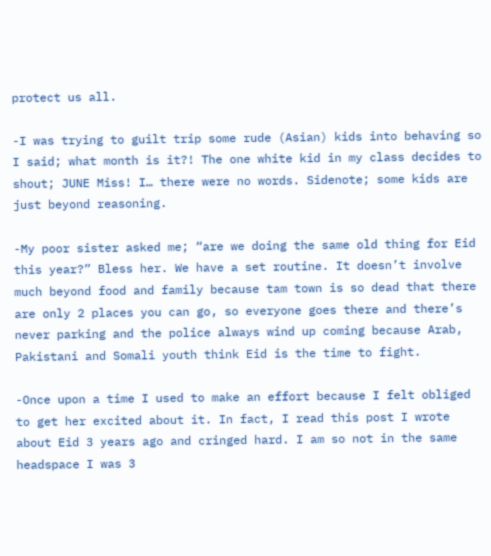protect us all.

-I was trying to guilt trip some rude (Asian) kids into behaving so I said; what month is it?! The one white kid in my class decides to shout; JUNE Miss! I… there were no words. Sidenote; some kids are just beyond reasoning.

-My poor sister asked me; “are we doing the same old thing for Eid this year?” Bless her. We have a set routine. It doesn’t involve much beyond food and family because tam town is so dead that there are only 2 places you can go, so everyone goes there and there’s never parking and the police always wind up coming because Arab, Pakistani and Somali youth think Eid is the time to fight.

-Once upon a time I used to make an effort because I felt obliged to get her excited about it. In fact, I read this post I wrote about Eid 3 years ago and cringed hard. I am so not in the same headspace I was 3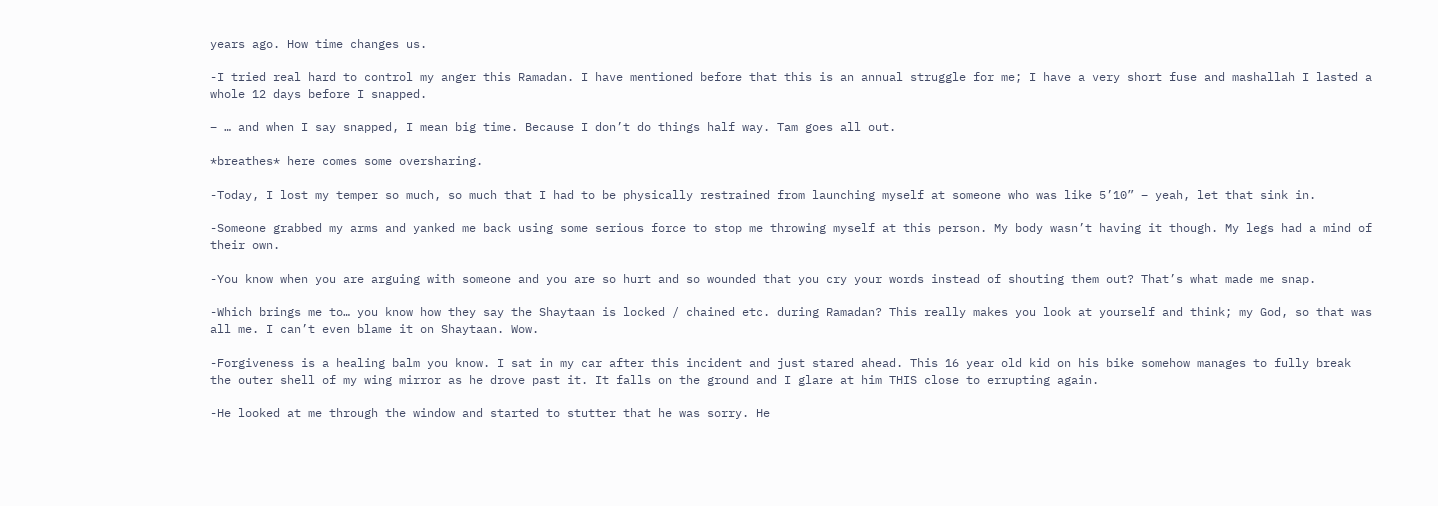years ago. How time changes us.

-I tried real hard to control my anger this Ramadan. I have mentioned before that this is an annual struggle for me; I have a very short fuse and mashallah I lasted a whole 12 days before I snapped.

– … and when I say snapped, I mean big time. Because I don’t do things half way. Tam goes all out.

*breathes* here comes some oversharing.

-Today, I lost my temper so much, so much that I had to be physically restrained from launching myself at someone who was like 5’10” – yeah, let that sink in.

-Someone grabbed my arms and yanked me back using some serious force to stop me throwing myself at this person. My body wasn’t having it though. My legs had a mind of their own.

-You know when you are arguing with someone and you are so hurt and so wounded that you cry your words instead of shouting them out? That’s what made me snap.

-Which brings me to… you know how they say the Shaytaan is locked / chained etc. during Ramadan? This really makes you look at yourself and think; my God, so that was all me. I can’t even blame it on Shaytaan. Wow.

-Forgiveness is a healing balm you know. I sat in my car after this incident and just stared ahead. This 16 year old kid on his bike somehow manages to fully break the outer shell of my wing mirror as he drove past it. It falls on the ground and I glare at him THIS close to errupting again.

-He looked at me through the window and started to stutter that he was sorry. He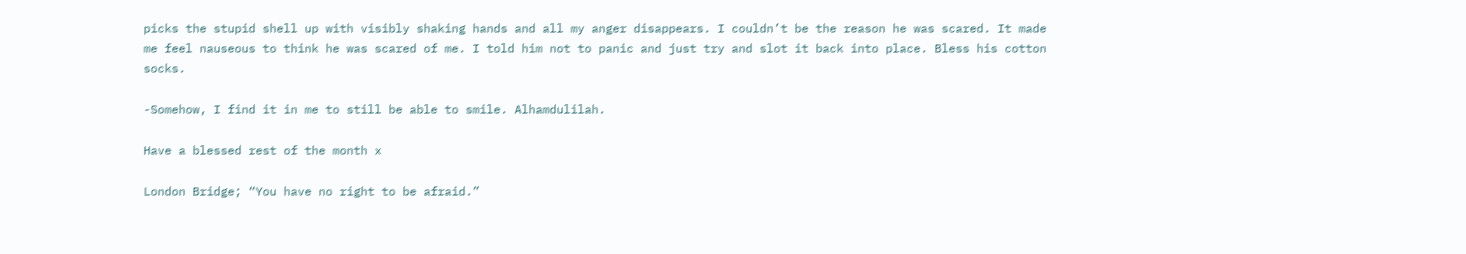picks the stupid shell up with visibly shaking hands and all my anger disappears. I couldn’t be the reason he was scared. It made me feel nauseous to think he was scared of me. I told him not to panic and just try and slot it back into place. Bless his cotton socks.

-Somehow, I find it in me to still be able to smile. Alhamdulilah.

Have a blessed rest of the month x

London Bridge; “You have no right to be afraid.”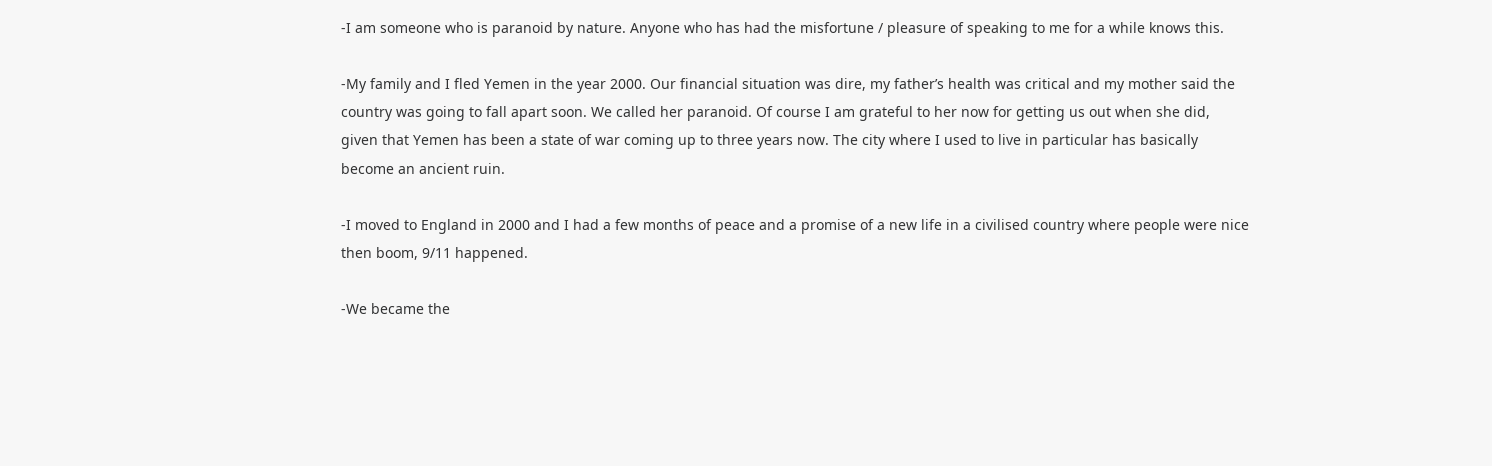-I am someone who is paranoid by nature. Anyone who has had the misfortune / pleasure of speaking to me for a while knows this.

-My family and I fled Yemen in the year 2000. Our financial situation was dire, my father’s health was critical and my mother said the country was going to fall apart soon. We called her paranoid. Of course I am grateful to her now for getting us out when she did, given that Yemen has been a state of war coming up to three years now. The city where I used to live in particular has basically become an ancient ruin.

-I moved to England in 2000 and I had a few months of peace and a promise of a new life in a civilised country where people were nice then boom, 9/11 happened.

-We became the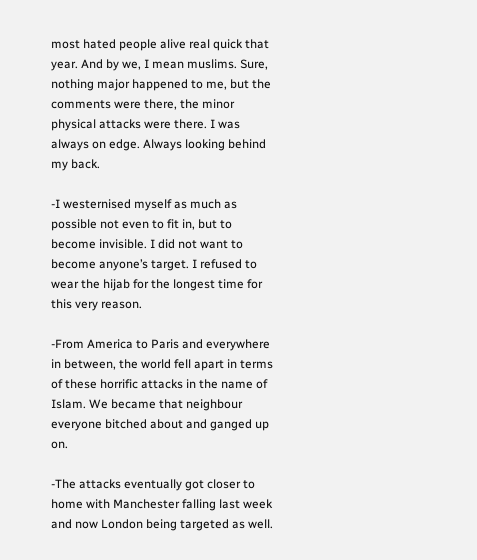most hated people alive real quick that year. And by we, I mean muslims. Sure, nothing major happened to me, but the comments were there, the minor physical attacks were there. I was always on edge. Always looking behind my back.

-I westernised myself as much as possible not even to fit in, but to become invisible. I did not want to become anyone’s target. I refused to wear the hijab for the longest time for this very reason.

-From America to Paris and everywhere in between, the world fell apart in terms of these horrific attacks in the name of Islam. We became that neighbour everyone bitched about and ganged up on.

-The attacks eventually got closer to home with Manchester falling last week and now London being targeted as well.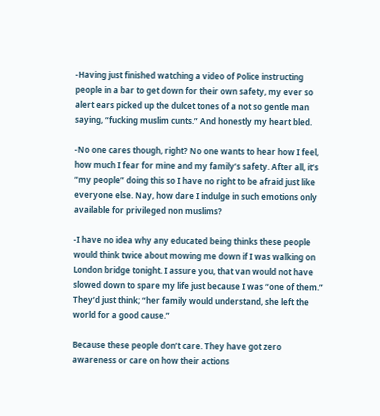-Having just finished watching a video of Police instructing people in a bar to get down for their own safety, my ever so alert ears picked up the dulcet tones of a not so gentle man saying, “fucking muslim cunts.” And honestly my heart bled.

-No one cares though, right? No one wants to hear how I feel, how much I fear for mine and my family’s safety. After all, it’s “my people” doing this so I have no right to be afraid just like everyone else. Nay, how dare I indulge in such emotions only available for privileged non muslims?

-I have no idea why any educated being thinks these people would think twice about mowing me down if I was walking on London bridge tonight. I assure you, that van would not have slowed down to spare my life just because I was “one of them.” They’d just think; “her family would understand, she left the world for a good cause.”

Because these people don’t care. They have got zero awareness or care on how their actions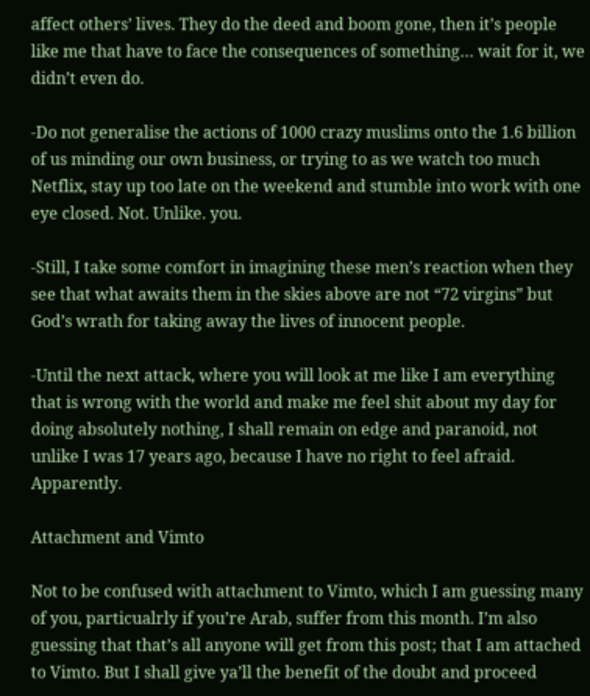affect others’ lives. They do the deed and boom gone, then it’s people like me that have to face the consequences of something… wait for it, we didn’t even do.

-Do not generalise the actions of 1000 crazy muslims onto the 1.6 billion of us minding our own business, or trying to as we watch too much Netflix, stay up too late on the weekend and stumble into work with one eye closed. Not. Unlike. you.

-Still, I take some comfort in imagining these men’s reaction when they see that what awaits them in the skies above are not “72 virgins” but God’s wrath for taking away the lives of innocent people.

-Until the next attack, where you will look at me like I am everything that is wrong with the world and make me feel shit about my day for doing absolutely nothing, I shall remain on edge and paranoid, not unlike I was 17 years ago, because I have no right to feel afraid. Apparently.

Attachment and Vimto

Not to be confused with attachment to Vimto, which I am guessing many of you, particualrly if you’re Arab, suffer from this month. I’m also guessing that that’s all anyone will get from this post; that I am attached to Vimto. But I shall give ya’ll the benefit of the doubt and proceed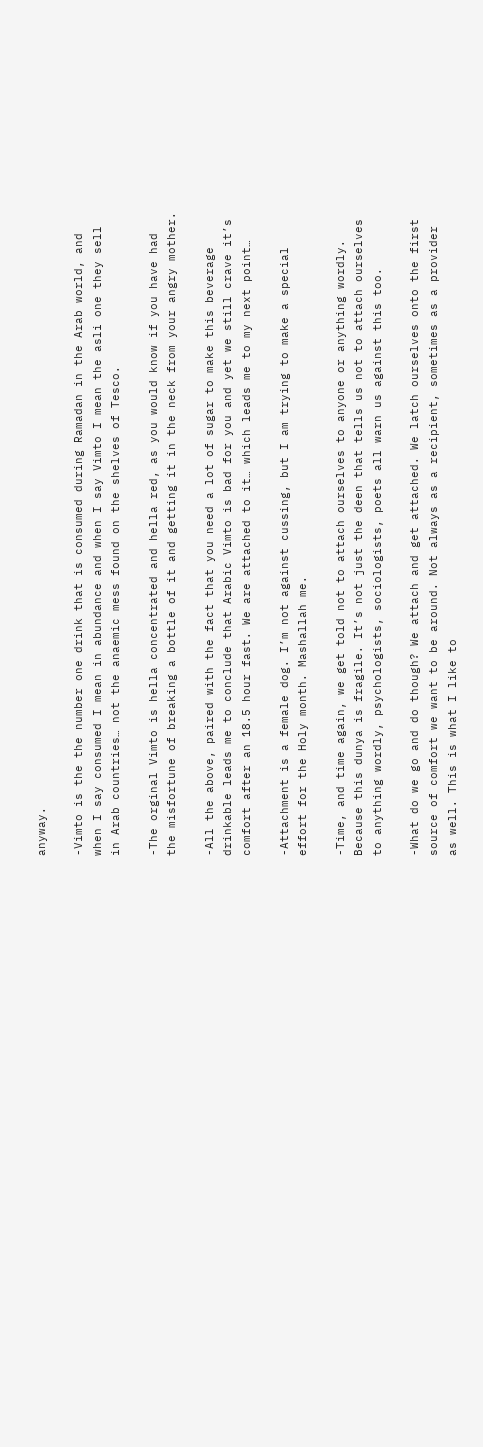anyway.

-Vimto is the the number one drink that is consumed during Ramadan in the Arab world, and when I say consumed I mean in abundance and when I say Vimto I mean the asli one they sell in Arab countries… not the anaemic mess found on the shelves of Tesco.

-The orginal Vimto is hella concentrated and hella red, as you would know if you have had the misfortune of breaking a bottle of it and getting it in the neck from your angry mother.

-All the above, paired with the fact that you need a lot of sugar to make this beverage drinkable leads me to conclude that Arabic Vimto is bad for you and yet we still crave it’s comfort after an 18.5 hour fast. We are attached to it… which leads me to my next point…

-Attachment is a female dog. I’m not against cussing, but I am trying to make a special effort for the Holy month. Mashallah me.

-Time, and time again, we get told not to attach ourselves to anyone or anything wordly. Because this dunya is fragile. It’s not just the deen that tells us not to attach ourselves to anything wordly, psychologists, sociologists, poets all warn us against this too.

-What do we go and do though? We attach and get attached. We latch ourselves onto the first source of comfort we want to be around. Not always as a recipient, sometimes as a provider as well. This is what I like to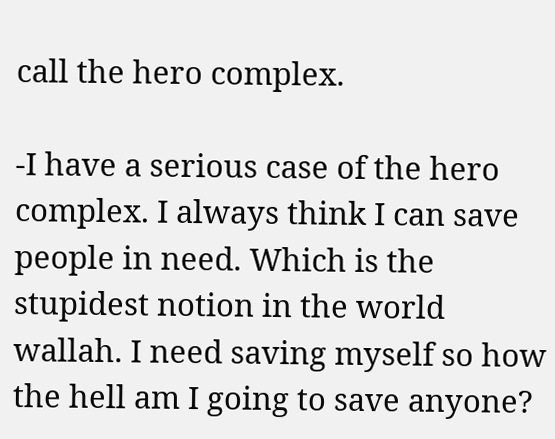call the hero complex.

-I have a serious case of the hero complex. I always think I can save people in need. Which is the stupidest notion in the world wallah. I need saving myself so how the hell am I going to save anyone?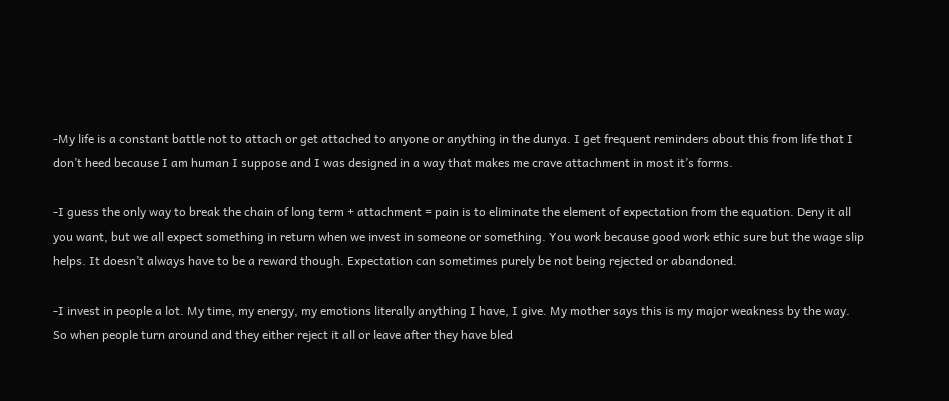-My life is a constant battle not to attach or get attached to anyone or anything in the dunya. I get frequent reminders about this from life that I don’t heed because I am human I suppose and I was designed in a way that makes me crave attachment in most it’s forms.

-I guess the only way to break the chain of long term + attachment = pain is to eliminate the element of expectation from the equation. Deny it all you want, but we all expect something in return when we invest in someone or something. You work because good work ethic sure but the wage slip helps. It doesn’t always have to be a reward though. Expectation can sometimes purely be not being rejected or abandoned.

-I invest in people a lot. My time, my energy, my emotions literally anything I have, I give. My mother says this is my major weakness by the way. So when people turn around and they either reject it all or leave after they have bled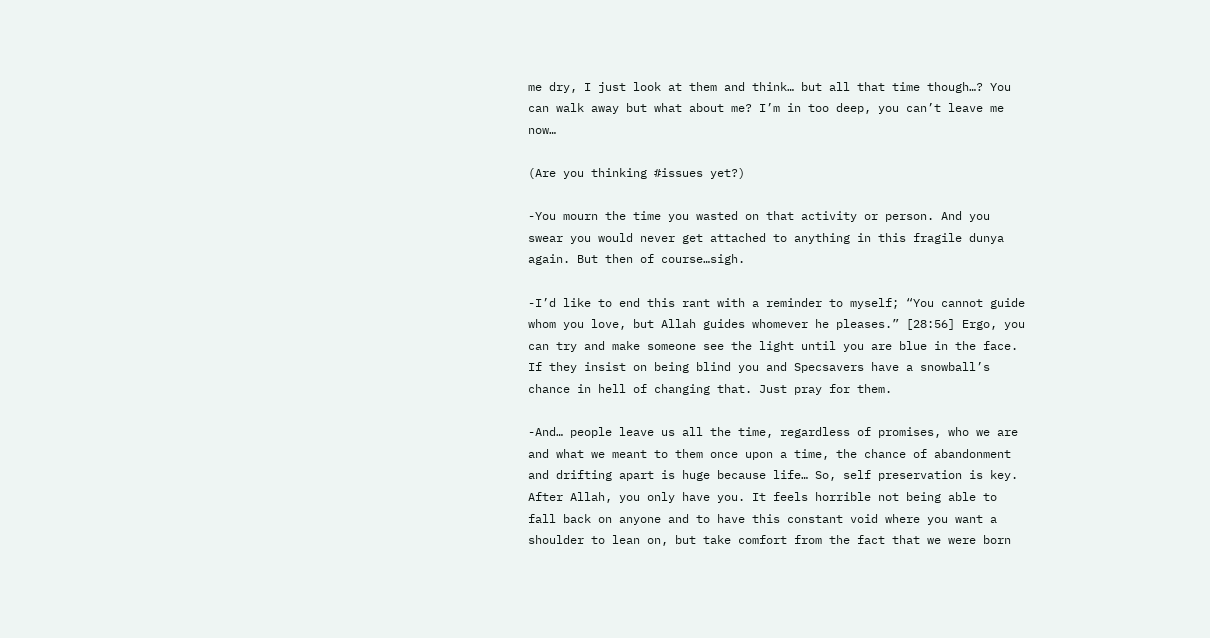me dry, I just look at them and think… but all that time though…? You can walk away but what about me? I’m in too deep, you can’t leave me now…

(Are you thinking #issues yet?)

-You mourn the time you wasted on that activity or person. And you swear you would never get attached to anything in this fragile dunya again. But then of course…sigh.

-I’d like to end this rant with a reminder to myself; “You cannot guide whom you love, but Allah guides whomever he pleases.” [28:56] Ergo, you can try and make someone see the light until you are blue in the face. If they insist on being blind you and Specsavers have a snowball’s chance in hell of changing that. Just pray for them.

-And… people leave us all the time, regardless of promises, who we are and what we meant to them once upon a time, the chance of abandonment and drifting apart is huge because life… So, self preservation is key. After Allah, you only have you. It feels horrible not being able to fall back on anyone and to have this constant void where you want a shoulder to lean on, but take comfort from the fact that we were born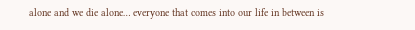alone and we die alone… everyone that comes into our life in between is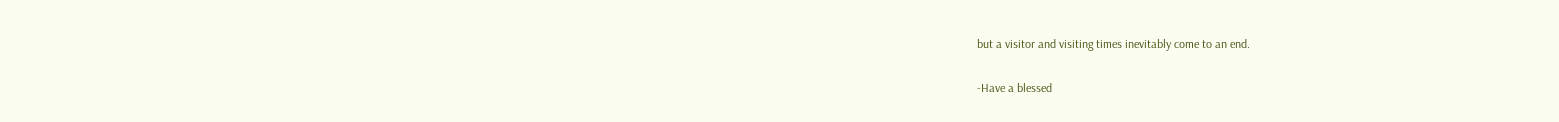but a visitor and visiting times inevitably come to an end.

-Have a blessed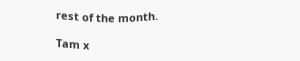rest of the month.

Tam x